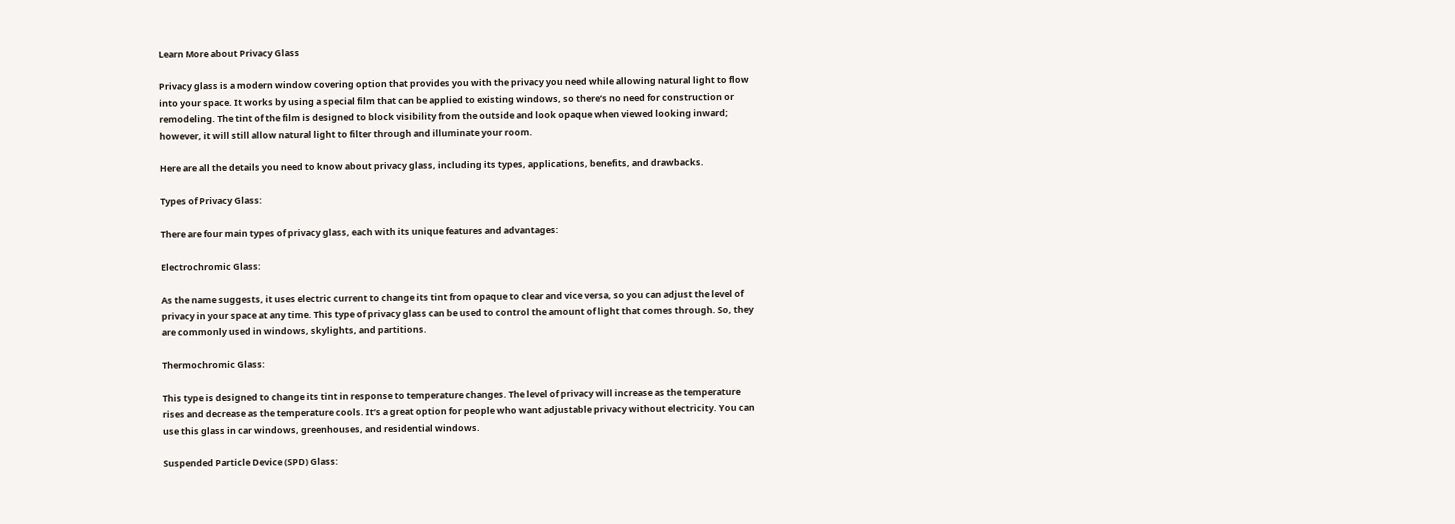Learn More about Privacy Glass

Privacy glass is a modern window covering option that provides you with the privacy you need while allowing natural light to flow into your space. It works by using a special film that can be applied to existing windows, so there’s no need for construction or remodeling. The tint of the film is designed to block visibility from the outside and look opaque when viewed looking inward; however, it will still allow natural light to filter through and illuminate your room.

Here are all the details you need to know about privacy glass, including its types, applications, benefits, and drawbacks.

Types of Privacy Glass:

There are four main types of privacy glass, each with its unique features and advantages:

Electrochromic Glass:

As the name suggests, it uses electric current to change its tint from opaque to clear and vice versa, so you can adjust the level of privacy in your space at any time. This type of privacy glass can be used to control the amount of light that comes through. So, they are commonly used in windows, skylights, and partitions.

Thermochromic Glass:

This type is designed to change its tint in response to temperature changes. The level of privacy will increase as the temperature rises and decrease as the temperature cools. It’s a great option for people who want adjustable privacy without electricity. You can use this glass in car windows, greenhouses, and residential windows.

Suspended Particle Device (SPD) Glass: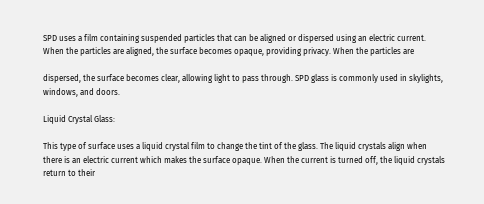SPD uses a film containing suspended particles that can be aligned or dispersed using an electric current. When the particles are aligned, the surface becomes opaque, providing privacy. When the particles are

dispersed, the surface becomes clear, allowing light to pass through. SPD glass is commonly used in skylights, windows, and doors.

Liquid Crystal Glass:

This type of surface uses a liquid crystal film to change the tint of the glass. The liquid crystals align when there is an electric current which makes the surface opaque. When the current is turned off, the liquid crystals return to their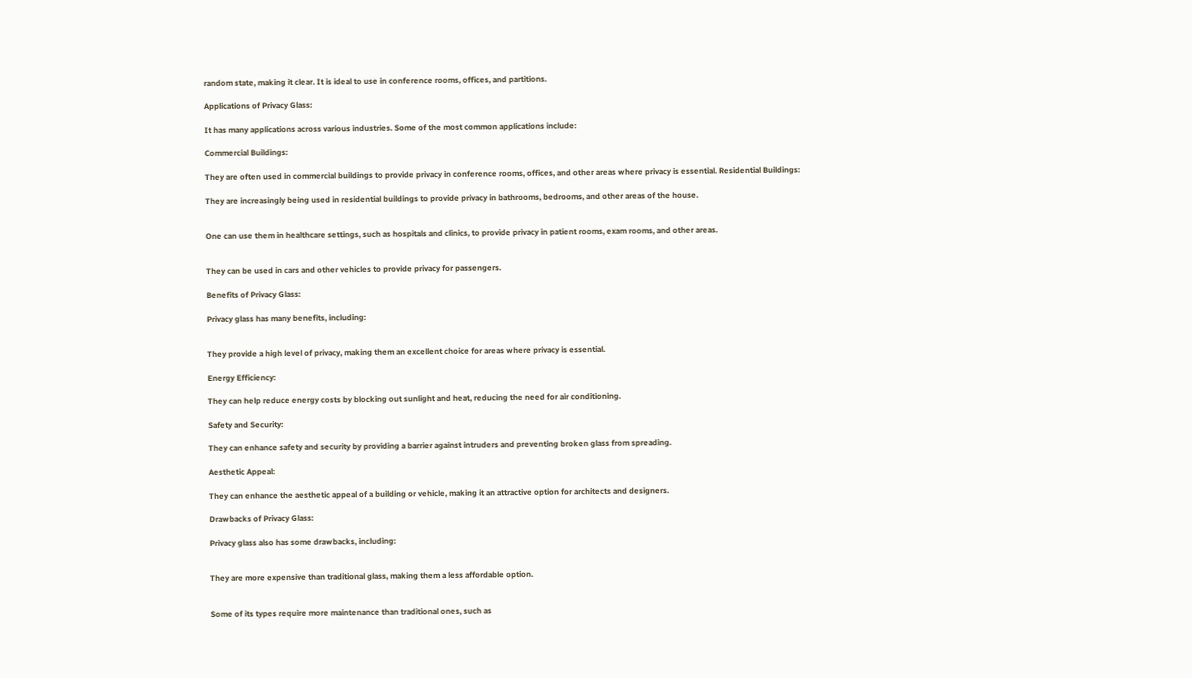random state, making it clear. It is ideal to use in conference rooms, offices, and partitions.

Applications of Privacy Glass:

It has many applications across various industries. Some of the most common applications include:

Commercial Buildings:

They are often used in commercial buildings to provide privacy in conference rooms, offices, and other areas where privacy is essential. Residential Buildings:

They are increasingly being used in residential buildings to provide privacy in bathrooms, bedrooms, and other areas of the house.


One can use them in healthcare settings, such as hospitals and clinics, to provide privacy in patient rooms, exam rooms, and other areas.


They can be used in cars and other vehicles to provide privacy for passengers.

Benefits of Privacy Glass:

Privacy glass has many benefits, including:


They provide a high level of privacy, making them an excellent choice for areas where privacy is essential.

Energy Efficiency:

They can help reduce energy costs by blocking out sunlight and heat, reducing the need for air conditioning.

Safety and Security:

They can enhance safety and security by providing a barrier against intruders and preventing broken glass from spreading.

Aesthetic Appeal:

They can enhance the aesthetic appeal of a building or vehicle, making it an attractive option for architects and designers.

Drawbacks of Privacy Glass:

Privacy glass also has some drawbacks, including:


They are more expensive than traditional glass, making them a less affordable option.


Some of its types require more maintenance than traditional ones, such as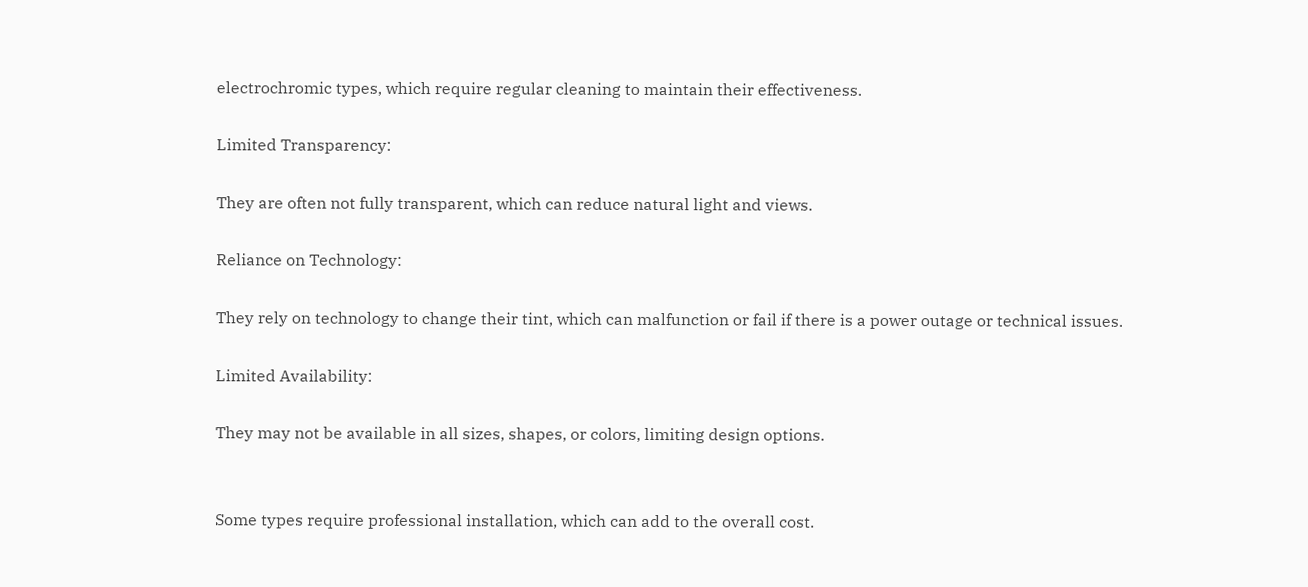electrochromic types, which require regular cleaning to maintain their effectiveness.

Limited Transparency:

They are often not fully transparent, which can reduce natural light and views.

Reliance on Technology:

They rely on technology to change their tint, which can malfunction or fail if there is a power outage or technical issues.

Limited Availability:

They may not be available in all sizes, shapes, or colors, limiting design options.


Some types require professional installation, which can add to the overall cost.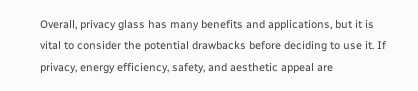Overall, privacy glass has many benefits and applications, but it is vital to consider the potential drawbacks before deciding to use it. If privacy, energy efficiency, safety, and aesthetic appeal are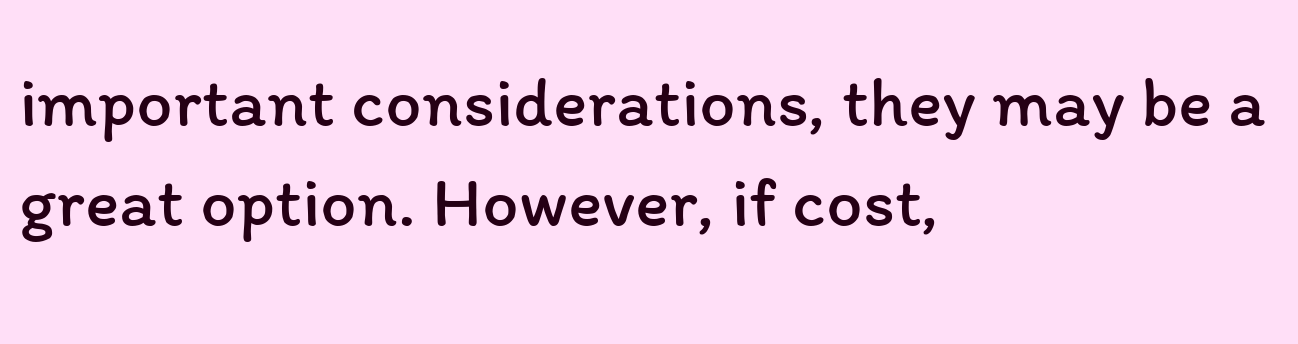important considerations, they may be a great option. However, if cost,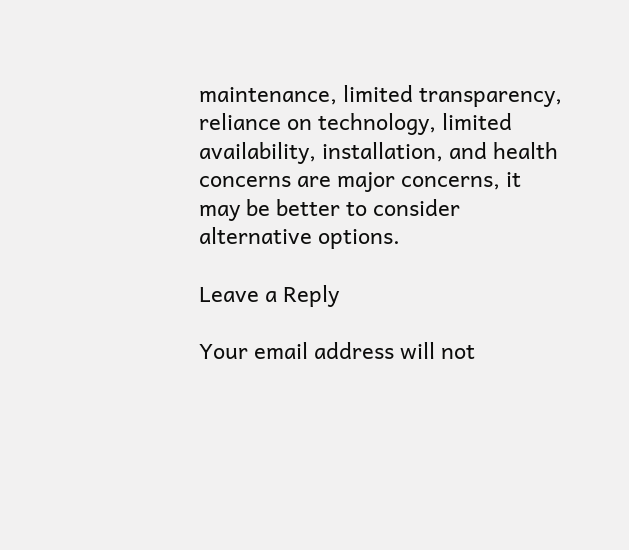maintenance, limited transparency, reliance on technology, limited availability, installation, and health concerns are major concerns, it may be better to consider alternative options.

Leave a Reply

Your email address will not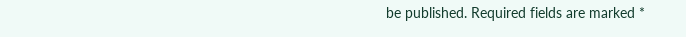be published. Required fields are marked *